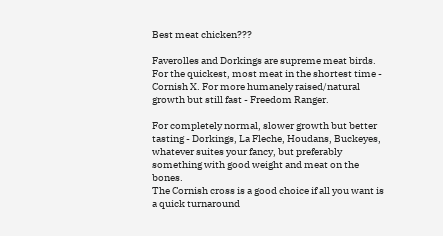Best meat chicken???

Faverolles and Dorkings are supreme meat birds.
For the quickest, most meat in the shortest time - Cornish X. For more humanely raised/natural growth but still fast - Freedom Ranger.

For completely normal, slower growth but better tasting - Dorkings, La Fleche, Houdans, Buckeyes, whatever suites your fancy, but preferably something with good weight and meat on the bones.
The Cornish cross is a good choice if all you want is a quick turnaround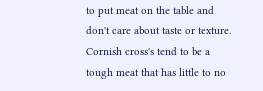to put meat on the table and don't care about taste or texture.
Cornish cross's tend to be a tough meat that has little to no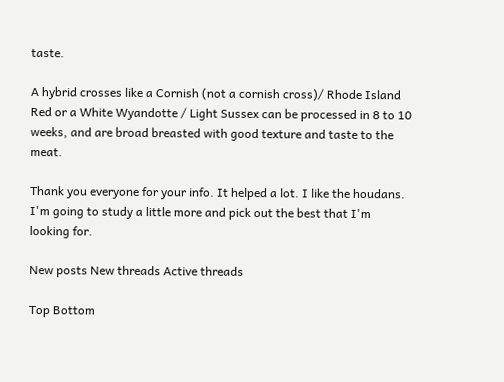taste.

A hybrid crosses like a Cornish (not a cornish cross)/ Rhode Island Red or a White Wyandotte / Light Sussex can be processed in 8 to 10 weeks, and are broad breasted with good texture and taste to the meat.

Thank you everyone for your info. It helped a lot. I like the houdans. I'm going to study a little more and pick out the best that I'm looking for.

New posts New threads Active threads

Top Bottom